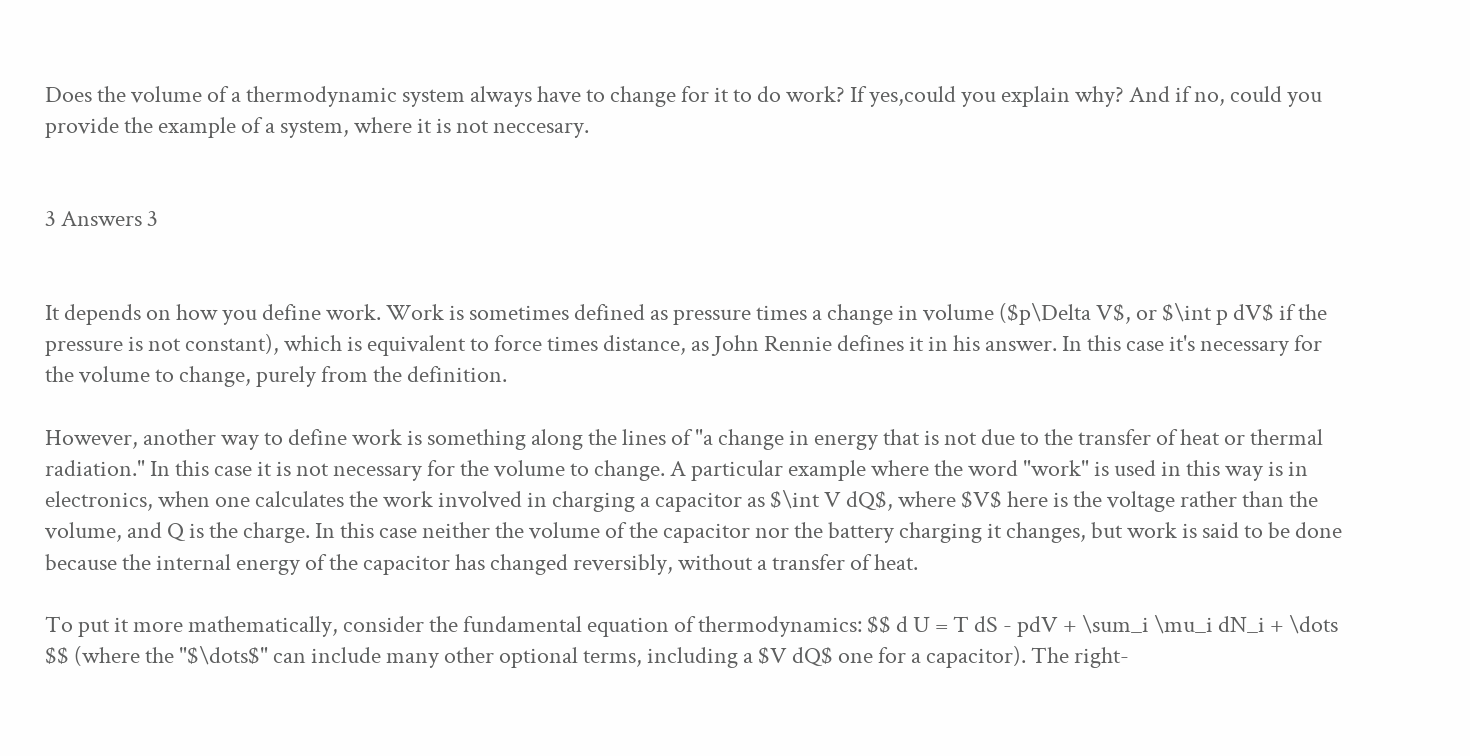Does the volume of a thermodynamic system always have to change for it to do work? If yes,could you explain why? And if no, could you provide the example of a system, where it is not neccesary.


3 Answers 3


It depends on how you define work. Work is sometimes defined as pressure times a change in volume ($p\Delta V$, or $\int p dV$ if the pressure is not constant), which is equivalent to force times distance, as John Rennie defines it in his answer. In this case it's necessary for the volume to change, purely from the definition.

However, another way to define work is something along the lines of "a change in energy that is not due to the transfer of heat or thermal radiation." In this case it is not necessary for the volume to change. A particular example where the word "work" is used in this way is in electronics, when one calculates the work involved in charging a capacitor as $\int V dQ$, where $V$ here is the voltage rather than the volume, and Q is the charge. In this case neither the volume of the capacitor nor the battery charging it changes, but work is said to be done because the internal energy of the capacitor has changed reversibly, without a transfer of heat.

To put it more mathematically, consider the fundamental equation of thermodynamics: $$ d U = T dS - pdV + \sum_i \mu_i dN_i + \dots $$ (where the "$\dots$" can include many other optional terms, including a $V dQ$ one for a capacitor). The right-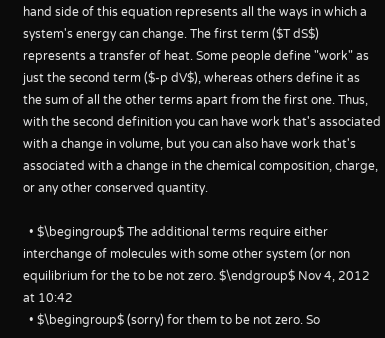hand side of this equation represents all the ways in which a system's energy can change. The first term ($T dS$) represents a transfer of heat. Some people define "work" as just the second term ($-p dV$), whereas others define it as the sum of all the other terms apart from the first one. Thus, with the second definition you can have work that's associated with a change in volume, but you can also have work that's associated with a change in the chemical composition, charge, or any other conserved quantity.

  • $\begingroup$ The additional terms require either interchange of molecules with some other system (or non equilibrium for the to be not zero. $\endgroup$ Nov 4, 2012 at 10:42
  • $\begingroup$ (sorry) for them to be not zero. So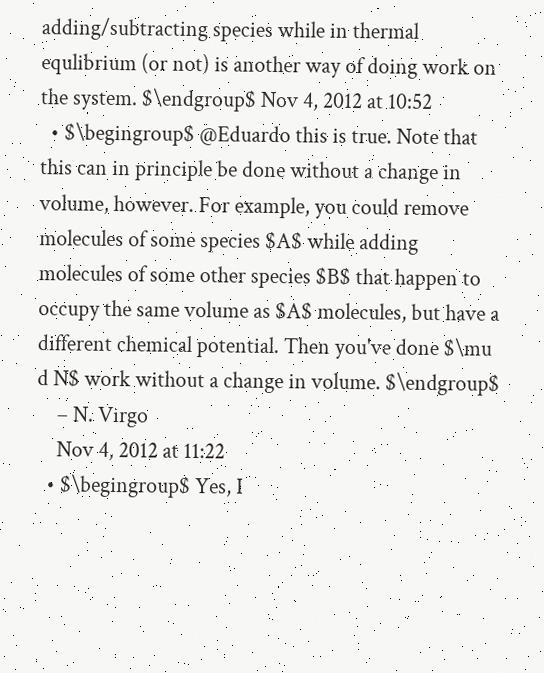adding/subtracting species while in thermal equlibrium (or not) is another way of doing work on the system. $\endgroup$ Nov 4, 2012 at 10:52
  • $\begingroup$ @Eduardo this is true. Note that this can in principle be done without a change in volume, however. For example, you could remove molecules of some species $A$ while adding molecules of some other species $B$ that happen to occupy the same volume as $A$ molecules, but have a different chemical potential. Then you've done $\mu d N$ work without a change in volume. $\endgroup$
    – N. Virgo
    Nov 4, 2012 at 11:22
  • $\begingroup$ Yes, I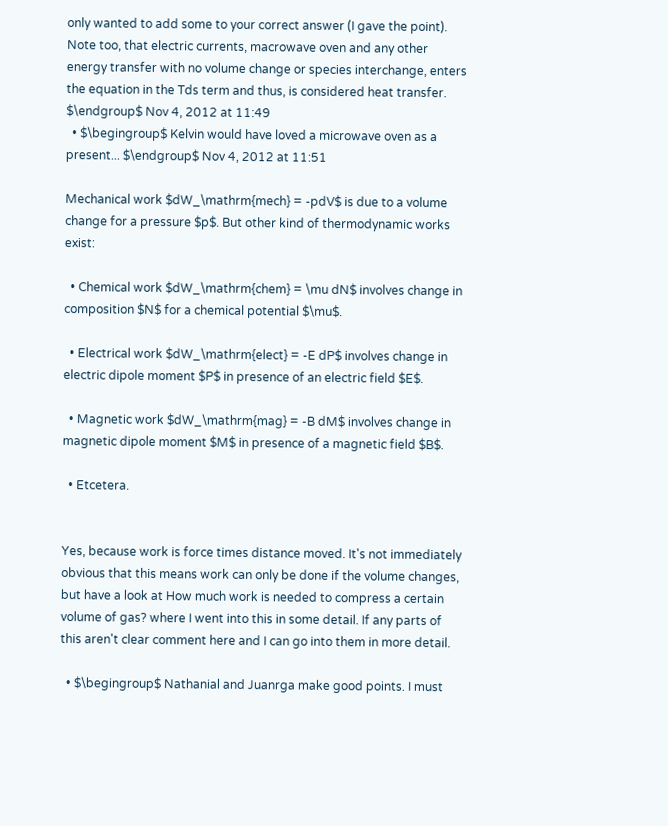only wanted to add some to your correct answer (I gave the point). Note too, that electric currents, macrowave oven and any other energy transfer with no volume change or species interchange, enters the equation in the Tds term and thus, is considered heat transfer. $\endgroup$ Nov 4, 2012 at 11:49
  • $\begingroup$ Kelvin would have loved a microwave oven as a present... $\endgroup$ Nov 4, 2012 at 11:51

Mechanical work $dW_\mathrm{mech} = -pdV$ is due to a volume change for a pressure $p$. But other kind of thermodynamic works exist:

  • Chemical work $dW_\mathrm{chem} = \mu dN$ involves change in composition $N$ for a chemical potential $\mu$.

  • Electrical work $dW_\mathrm{elect} = -E dP$ involves change in electric dipole moment $P$ in presence of an electric field $E$.

  • Magnetic work $dW_\mathrm{mag} = -B dM$ involves change in magnetic dipole moment $M$ in presence of a magnetic field $B$.

  • Etcetera.


Yes, because work is force times distance moved. It's not immediately obvious that this means work can only be done if the volume changes, but have a look at How much work is needed to compress a certain volume of gas? where I went into this in some detail. If any parts of this aren't clear comment here and I can go into them in more detail.

  • $\begingroup$ Nathanial and Juanrga make good points. I must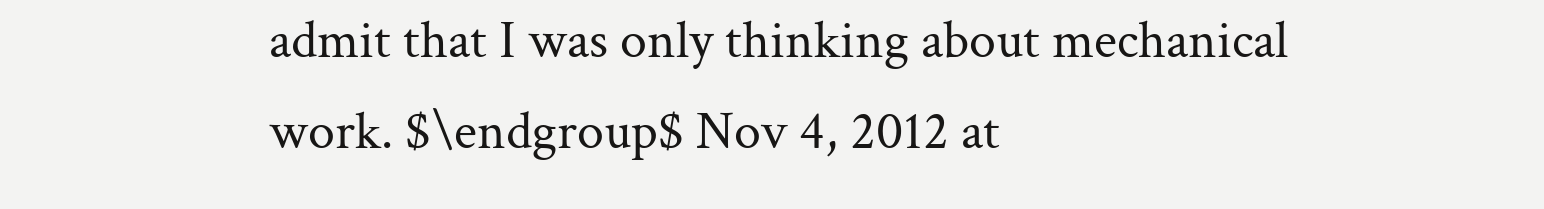admit that I was only thinking about mechanical work. $\endgroup$ Nov 4, 2012 at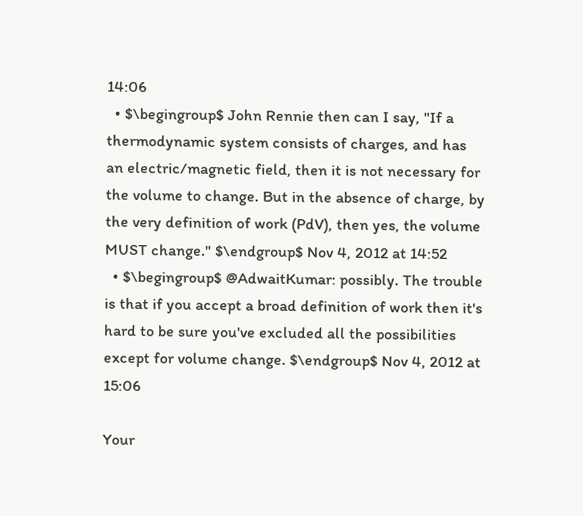14:06
  • $\begingroup$ John Rennie then can I say, "If a thermodynamic system consists of charges, and has an electric/magnetic field, then it is not necessary for the volume to change. But in the absence of charge, by the very definition of work (PdV), then yes, the volume MUST change." $\endgroup$ Nov 4, 2012 at 14:52
  • $\begingroup$ @AdwaitKumar: possibly. The trouble is that if you accept a broad definition of work then it's hard to be sure you've excluded all the possibilities except for volume change. $\endgroup$ Nov 4, 2012 at 15:06

Your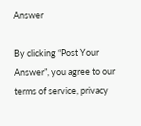Answer

By clicking “Post Your Answer”, you agree to our terms of service, privacy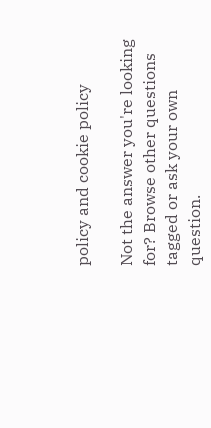policy and cookie policy

Not the answer you're looking for? Browse other questions tagged or ask your own question.